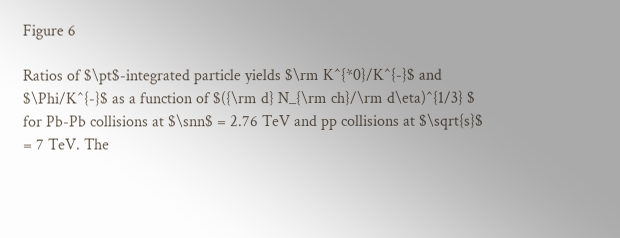Figure 6

Ratios of $\pt$-integrated particle yields $\rm K^{*0}/K^{-}$ and $\Phi/K^{-}$ as a function of $({\rm d} N_{\rm ch}/\rm d\eta)^{1/3} $ for Pb-Pb collisions at $\snn$ = 2.76 TeV and pp collisions at $\sqrt{s}$ = 7 TeV. The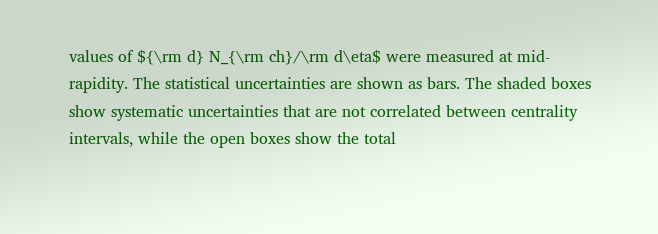values of ${\rm d} N_{\rm ch}/\rm d\eta$ were measured at mid-rapidity. The statistical uncertainties are shown as bars. The shaded boxes show systematic uncertainties that are not correlated between centrality intervals, while the open boxes show the total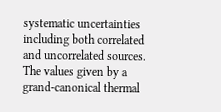systematic uncertainties including both correlated and uncorrelated sources. The values given by a grand-canonical thermal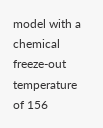model with a chemical freeze-out temperature of 156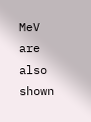MeV are also shown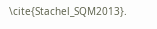\cite{Stachel_SQM2013}.